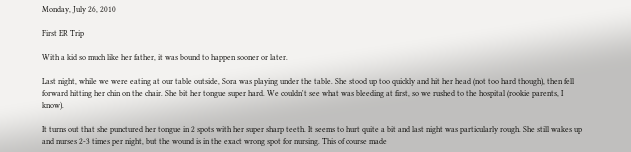Monday, July 26, 2010

First ER Trip

With a kid so much like her father, it was bound to happen sooner or later.

Last night, while we were eating at our table outside, Sora was playing under the table. She stood up too quickly and hit her head (not too hard though), then fell forward hitting her chin on the chair. She bit her tongue super hard. We couldn't see what was bleeding at first, so we rushed to the hospital (rookie parents, I know).

It turns out that she punctured her tongue in 2 spots with her super sharp teeth. It seems to hurt quite a bit and last night was particularly rough. She still wakes up and nurses 2-3 times per night, but the wound is in the exact wrong spot for nursing. This of course made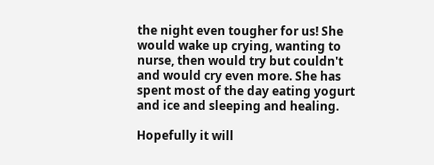the night even tougher for us! She would wake up crying, wanting to nurse, then would try but couldn't and would cry even more. She has spent most of the day eating yogurt and ice and sleeping and healing.

Hopefully it will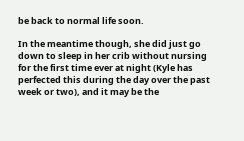be back to normal life soon.

In the meantime though, she did just go down to sleep in her crib without nursing for the first time ever at night (Kyle has perfected this during the day over the past week or two), and it may be the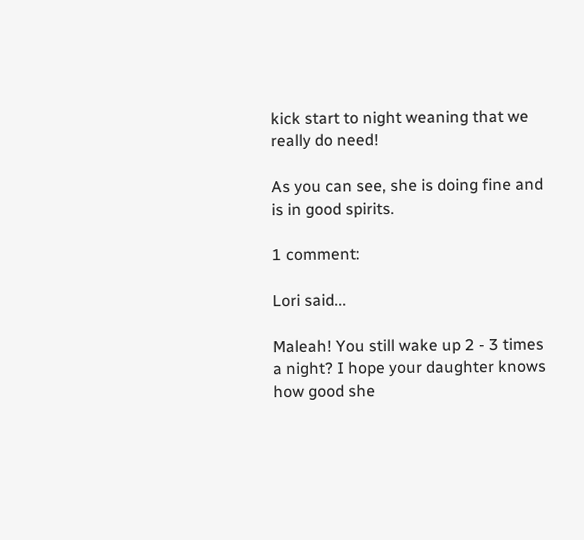kick start to night weaning that we really do need!

As you can see, she is doing fine and is in good spirits.

1 comment:

Lori said...

Maleah! You still wake up 2 - 3 times a night? I hope your daughter knows how good she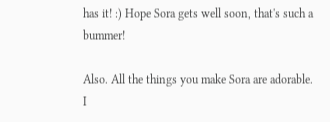has it! :) Hope Sora gets well soon, that's such a bummer!

Also. All the things you make Sora are adorable. I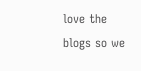love the blogs so we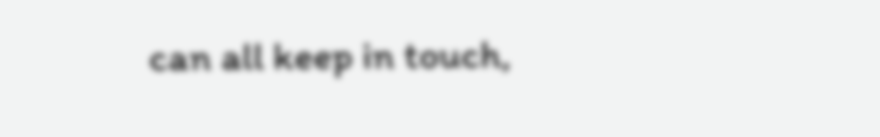can all keep in touch,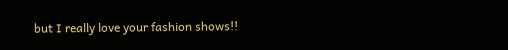but I really love your fashion shows!!